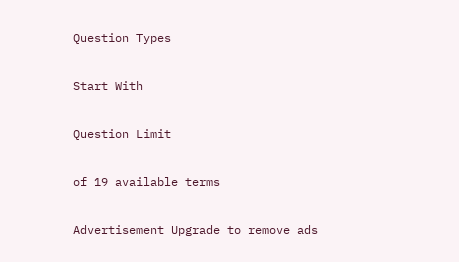Question Types

Start With

Question Limit

of 19 available terms

Advertisement Upgrade to remove ads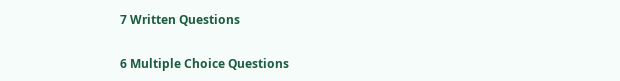7 Written Questions

6 Multiple Choice Questions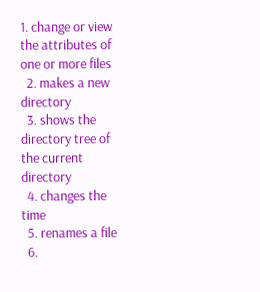1. change or view the attributes of one or more files
  2. makes a new directory
  3. shows the directory tree of the current directory
  4. changes the time
  5. renames a file
  6.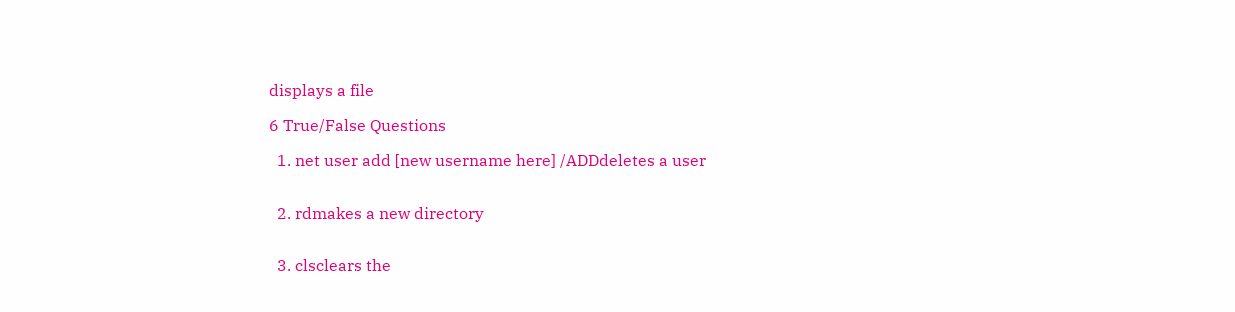displays a file

6 True/False Questions

  1. net user add [new username here] /ADDdeletes a user


  2. rdmakes a new directory


  3. clsclears the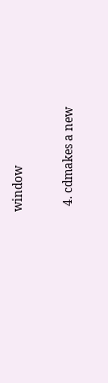window


  4. cdmakes a new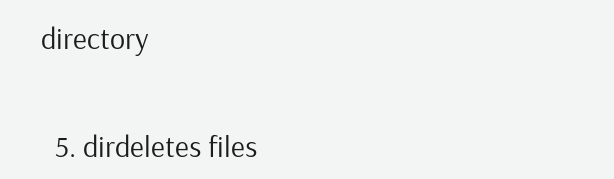directory


  5. dirdeletes files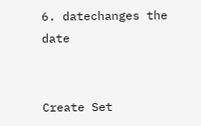6. datechanges the date


Create Set